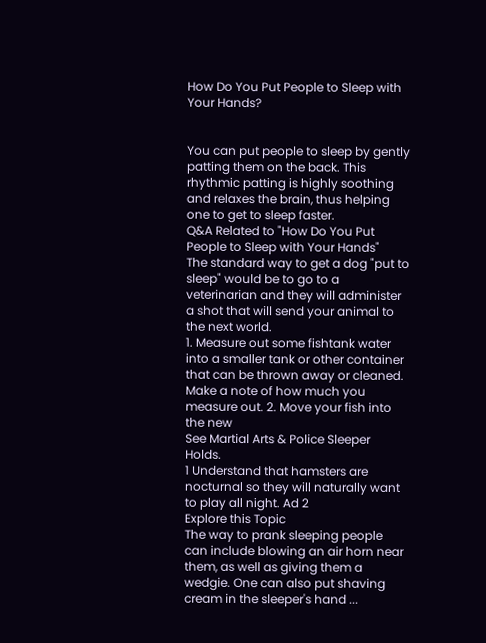How Do You Put People to Sleep with Your Hands?


You can put people to sleep by gently patting them on the back. This rhythmic patting is highly soothing and relaxes the brain, thus helping one to get to sleep faster.
Q&A Related to "How Do You Put People to Sleep with Your Hands"
The standard way to get a dog "put to sleep" would be to go to a veterinarian and they will administer a shot that will send your animal to the next world.
1. Measure out some fishtank water into a smaller tank or other container that can be thrown away or cleaned. Make a note of how much you measure out. 2. Move your fish into the new
See Martial Arts & Police Sleeper Holds.
1 Understand that hamsters are nocturnal so they will naturally want to play all night. Ad 2
Explore this Topic
The way to prank sleeping people can include blowing an air horn near them, as well as giving them a wedgie. One can also put shaving cream in the sleeper's hand ...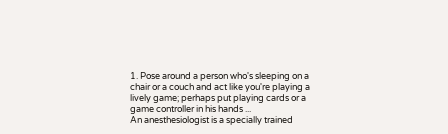1. Pose around a person who's sleeping on a chair or a couch and act like you're playing a lively game; perhaps put playing cards or a game controller in his hands ...
An anesthesiologist is a specially trained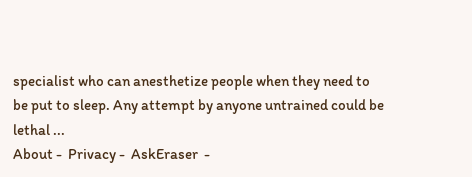specialist who can anesthetize people when they need to be put to sleep. Any attempt by anyone untrained could be lethal ...
About -  Privacy -  AskEraser  -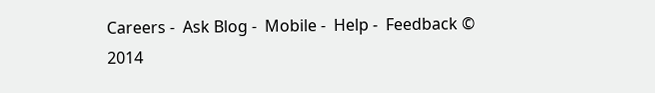Careers -  Ask Blog -  Mobile -  Help -  Feedback © 2014